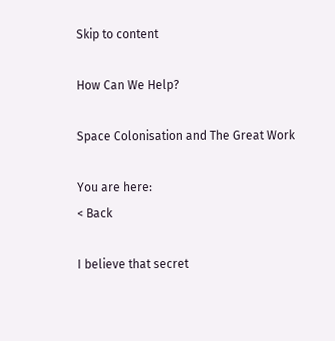Skip to content

How Can We Help?

Space Colonisation and The Great Work

You are here:
< Back

I believe that secret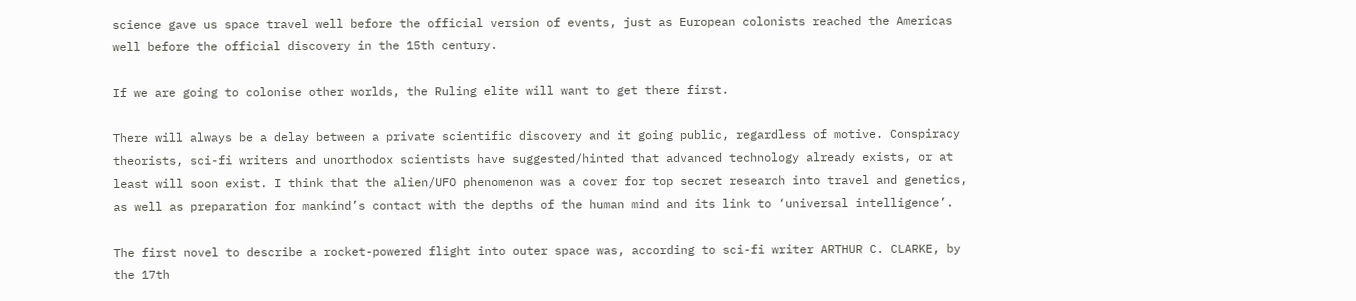science gave us space travel well before the official version of events, just as European colonists reached the Americas well before the official discovery in the 15th century.

If we are going to colonise other worlds, the Ruling elite will want to get there first.

There will always be a delay between a private scientific discovery and it going public, regardless of motive. Conspiracy theorists, sci-fi writers and unorthodox scientists have suggested/hinted that advanced technology already exists, or at least will soon exist. I think that the alien/UFO phenomenon was a cover for top secret research into travel and genetics, as well as preparation for mankind’s contact with the depths of the human mind and its link to ‘universal intelligence’.

The first novel to describe a rocket-powered flight into outer space was, according to sci-fi writer ARTHUR C. CLARKE, by the 17th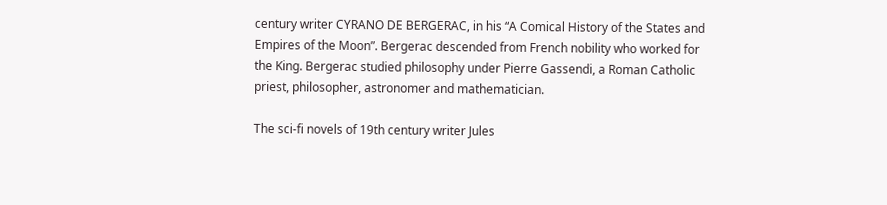century writer CYRANO DE BERGERAC, in his “A Comical History of the States and Empires of the Moon”. Bergerac descended from French nobility who worked for the King. Bergerac studied philosophy under Pierre Gassendi, a Roman Catholic priest, philosopher, astronomer and mathematician.

The sci-fi novels of 19th century writer Jules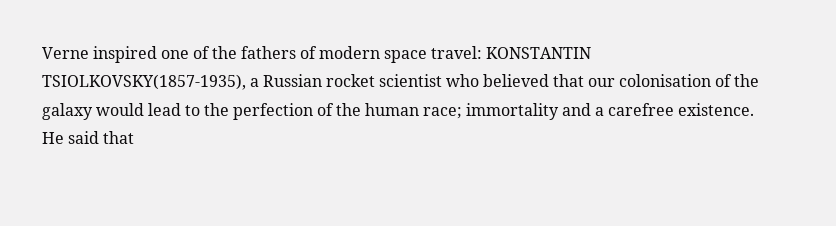Verne inspired one of the fathers of modern space travel: KONSTANTIN TSIOLKOVSKY(1857-1935), a Russian rocket scientist who believed that our colonisation of the galaxy would lead to the perfection of the human race; immortality and a carefree existence. He said that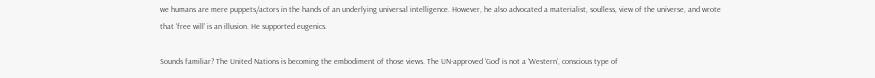we humans are mere puppets/actors in the hands of an underlying universal intelligence. However, he also advocated a materialist, soulless, view of the universe, and wrote that ‘free will’ is an illusion. He supported eugenics.

Sounds familiar? The United Nations is becoming the embodiment of those views. The UN-approved ‘God’ is not a ‘Western’, conscious type of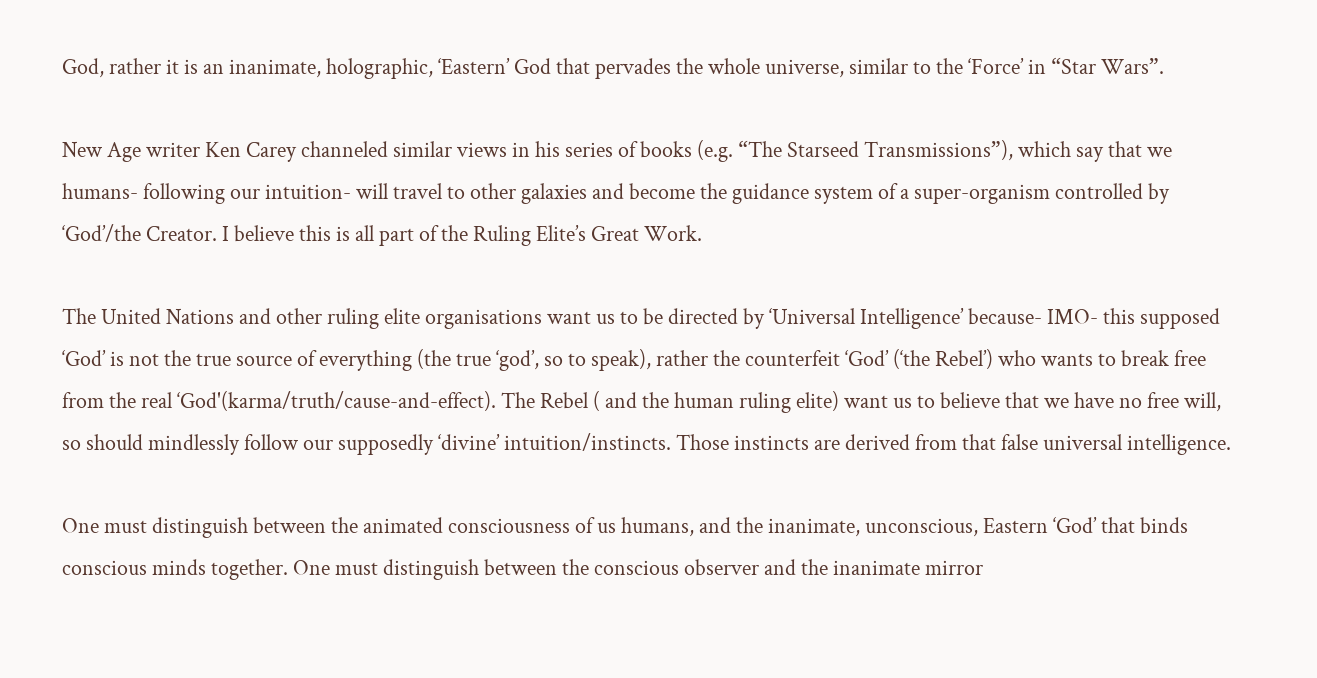God, rather it is an inanimate, holographic, ‘Eastern’ God that pervades the whole universe, similar to the ‘Force’ in “Star Wars”.

New Age writer Ken Carey channeled similar views in his series of books (e.g. “The Starseed Transmissions”), which say that we humans- following our intuition- will travel to other galaxies and become the guidance system of a super-organism controlled by ‘God’/the Creator. I believe this is all part of the Ruling Elite’s Great Work.

The United Nations and other ruling elite organisations want us to be directed by ‘Universal Intelligence’ because- IMO- this supposed ‘God’ is not the true source of everything (the true ‘god’, so to speak), rather the counterfeit ‘God’ (‘the Rebel’) who wants to break free from the real ‘God'(karma/truth/cause-and-effect). The Rebel ( and the human ruling elite) want us to believe that we have no free will, so should mindlessly follow our supposedly ‘divine’ intuition/instincts. Those instincts are derived from that false universal intelligence.

One must distinguish between the animated consciousness of us humans, and the inanimate, unconscious, Eastern ‘God’ that binds conscious minds together. One must distinguish between the conscious observer and the inanimate mirror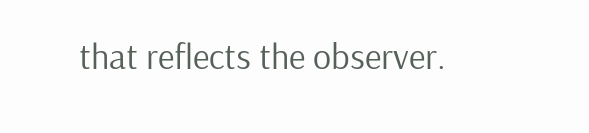that reflects the observer.